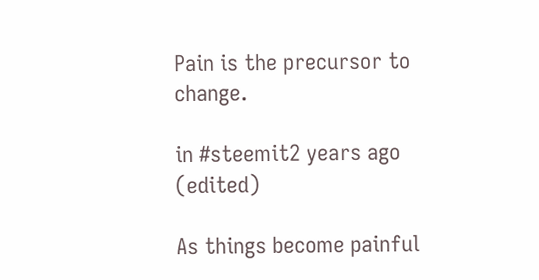Pain is the precursor to change.

in #steemit2 years ago (edited)

As things become painful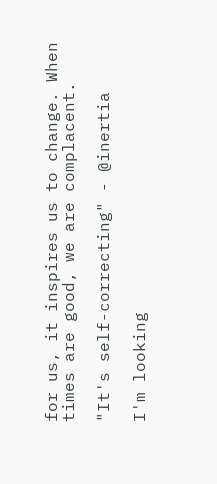for us, it inspires us to change. When times are good, we are complacent.

"It's self-correcting" - @inertia

I'm looking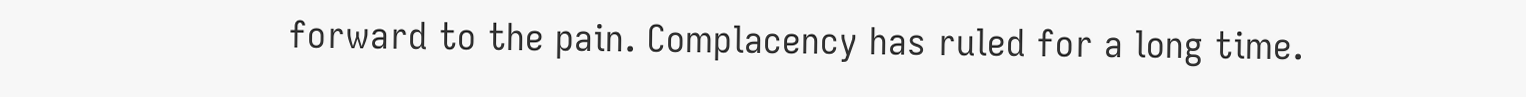forward to the pain. Complacency has ruled for a long time.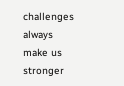challenges always make us stronger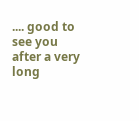.... good to see you after a very long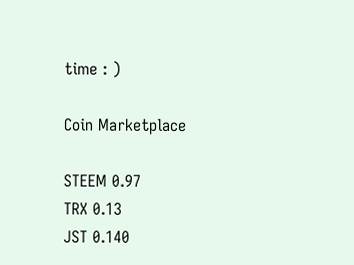time : )

Coin Marketplace

STEEM 0.97
TRX 0.13
JST 0.140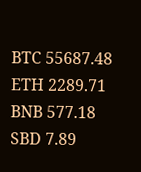BTC 55687.48
ETH 2289.71
BNB 577.18
SBD 7.89